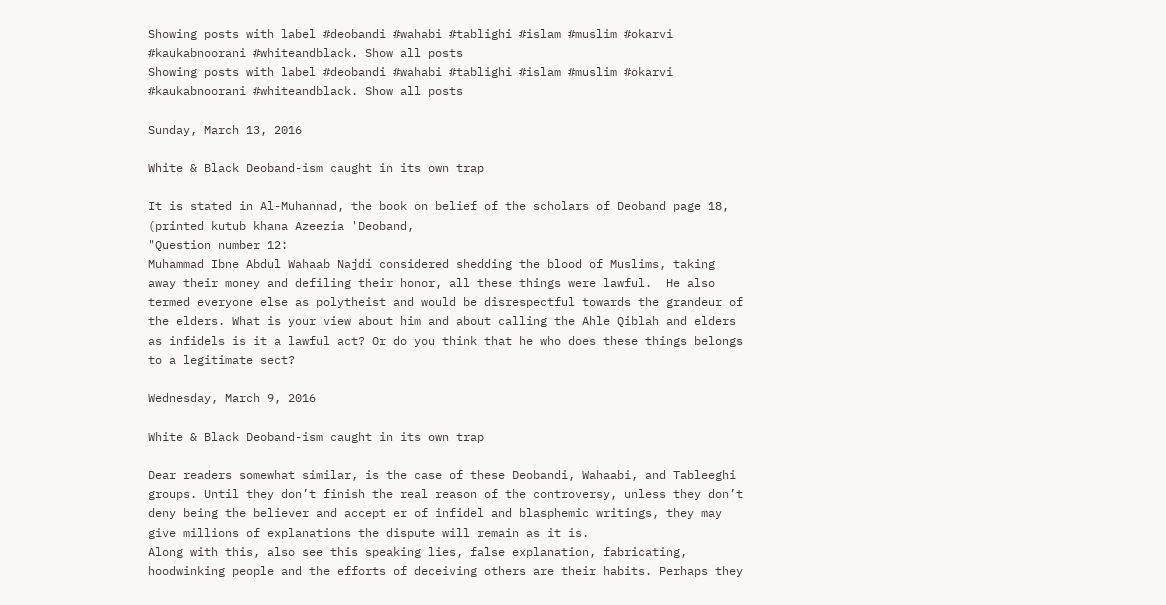Showing posts with label #deobandi #wahabi #tablighi #islam #muslim #okarvi #kaukabnoorani #whiteandblack. Show all posts
Showing posts with label #deobandi #wahabi #tablighi #islam #muslim #okarvi #kaukabnoorani #whiteandblack. Show all posts

Sunday, March 13, 2016

White & Black Deoband-ism caught in its own trap

It is stated in Al-Muhannad, the book on belief of the scholars of Deoband page 18, (printed kutub khana Azeezia 'Deoband,
"Question number 12:
Muhammad Ibne Abdul Wahaab Najdi considered shedding the blood of Muslims, taking away their money and defiling their honor, all these things were lawful.  He also termed everyone else as polytheist and would be disrespectful towards the grandeur of the elders. What is your view about him and about calling the Ahle Qiblah and elders as infidels is it a lawful act? Or do you think that he who does these things belongs to a legitimate sect?

Wednesday, March 9, 2016

White & Black Deoband-ism caught in its own trap

Dear readers somewhat similar, is the case of these Deobandi, Wahaabi, and Tableeghi groups. Until they don’t finish the real reason of the controversy, unless they don’t deny being the believer and accept er of infidel and blasphemic writings, they may give millions of explanations the dispute will remain as it is.
Along with this, also see this speaking lies, false explanation, fabricating, hoodwinking people and the efforts of deceiving others are their habits. Perhaps they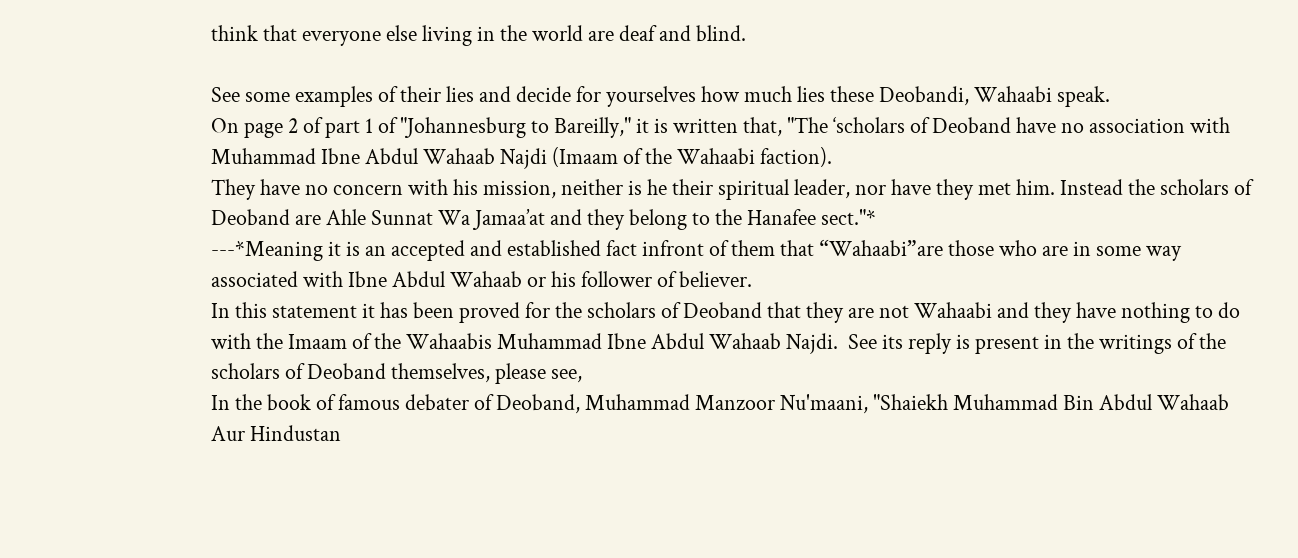think that everyone else living in the world are deaf and blind.

See some examples of their lies and decide for yourselves how much lies these Deobandi, Wahaabi speak.
On page 2 of part 1 of "Johannesburg to Bareilly," it is written that, "The ‘scholars of Deoband have no association with Muhammad Ibne Abdul Wahaab Najdi (Imaam of the Wahaabi faction).
They have no concern with his mission, neither is he their spiritual leader, nor have they met him. Instead the scholars of Deoband are Ahle Sunnat Wa Jamaa’at and they belong to the Hanafee sect."*
---*Meaning it is an accepted and established fact infront of them that “Wahaabi”are those who are in some way associated with Ibne Abdul Wahaab or his follower of believer.
In this statement it has been proved for the scholars of Deoband that they are not Wahaabi and they have nothing to do with the Imaam of the Wahaabis Muhammad Ibne Abdul Wahaab Najdi.  See its reply is present in the writings of the scholars of Deoband themselves, please see,
In the book of famous debater of Deoband, Muhammad Manzoor Nu'maani, "Shaiekh Muhammad Bin Abdul Wahaab Aur Hindustan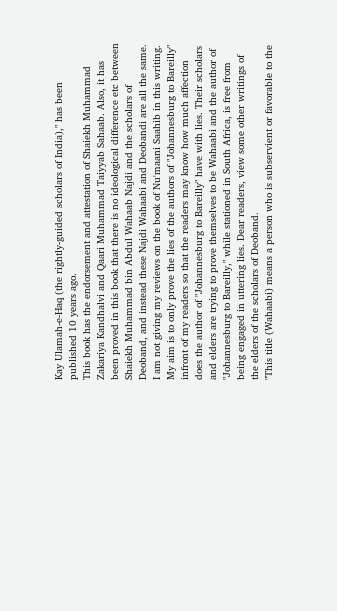Kay Ulamah-e-Haq (the rightly-guided scholars of India)," has been published 10 years ago.
This book has the endorsement and attestation of Shaiekh Muhammad Zakariya Kandhalvi and Qaari Muhammad Taiyyab Sahaab. Also, it has been proved in this book that there is no ideological difference etc between Shaiekh Muhammad bin Abdul Wahaab Najdi and the scholars of Deoband, and instead these Najdi Wahaabi and Deobandi are all the same.  I am not giving my reviews on the book of Nu'maani Saahib in this writing.
My aim is to only prove the lies of the authors of "Johannesburg to Bareilly" infront of my readers so that the readers may know how much affection does the author of "Johannesburg to Bareilly" have with lies. Their scholars and elders are trying to prove themselves to be Wahaabi and the author of "Johannesburg to Bareilly," while stationed in South Africa, is free from being engaged in uttering lies. Dear readers, view some other writings of the elders of the scholars of Deoband.
"This title (Wahaabi) means a person who is subservient or favorable to the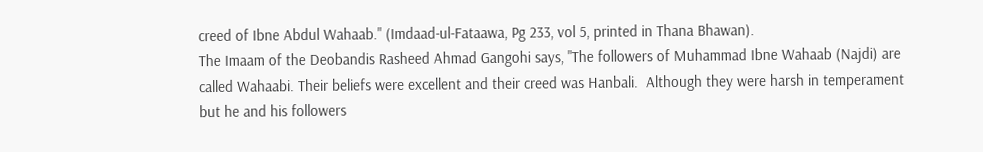creed of Ibne Abdul Wahaab." (Imdaad-ul-Fataawa, Pg 233, vol 5, printed in Thana Bhawan).
The Imaam of the Deobandis Rasheed Ahmad Gangohi says, "The followers of Muhammad Ibne Wahaab (Najdi) are called Wahaabi. Their beliefs were excellent and their creed was Hanbali.  Although they were harsh in temperament but he and his followers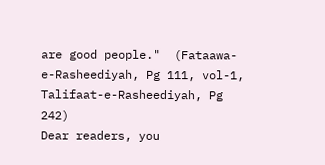are good people."  (Fataawa-e-Rasheediyah, Pg 111, vol-1, Talifaat-e-Rasheediyah, Pg 242)
Dear readers, you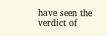have seen the verdict of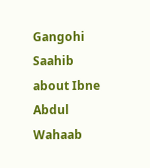Gangohi Saahib about Ibne Abdul Wahaab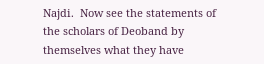Najdi.  Now see the statements of the scholars of Deoband by themselves what they have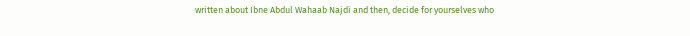written about Ibne Abdul Wahaab Najdi and then, decide for yourselves who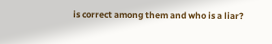is correct among them and who is a liar?